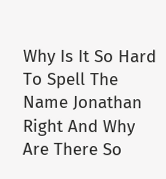Why Is It So Hard To Spell The Name Jonathan Right And Why Are There So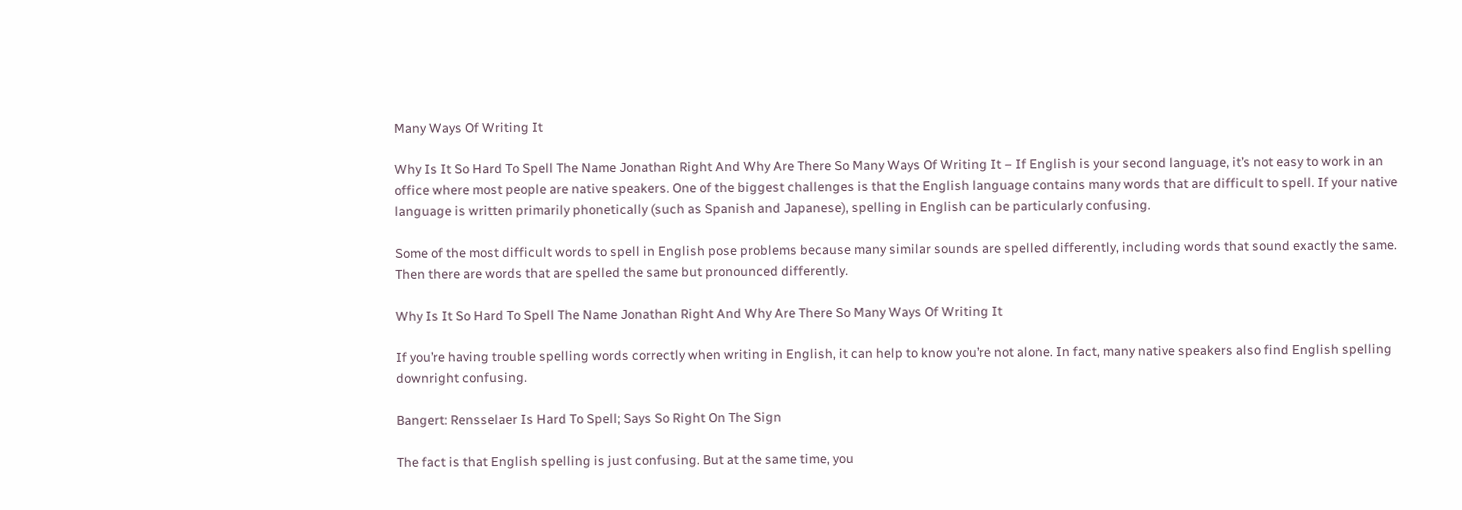Many Ways Of Writing It

Why Is It So Hard To Spell The Name Jonathan Right And Why Are There So Many Ways Of Writing It – If English is your second language, it’s not easy to work in an office where most people are native speakers. One of the biggest challenges is that the English language contains many words that are difficult to spell. If your native language is written primarily phonetically (such as Spanish and Japanese), spelling in English can be particularly confusing.

Some of the most difficult words to spell in English pose problems because many similar sounds are spelled differently, including words that sound exactly the same. Then there are words that are spelled the same but pronounced differently.

Why Is It So Hard To Spell The Name Jonathan Right And Why Are There So Many Ways Of Writing It

If you’re having trouble spelling words correctly when writing in English, it can help to know you’re not alone. In fact, many native speakers also find English spelling downright confusing.

Bangert: Rensselaer Is Hard To Spell; Says So Right On The Sign

The fact is that English spelling is just confusing. But at the same time, you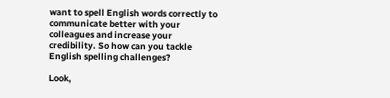want to spell English words correctly to communicate better with your colleagues and increase your credibility. So how can you tackle English spelling challenges?

Look,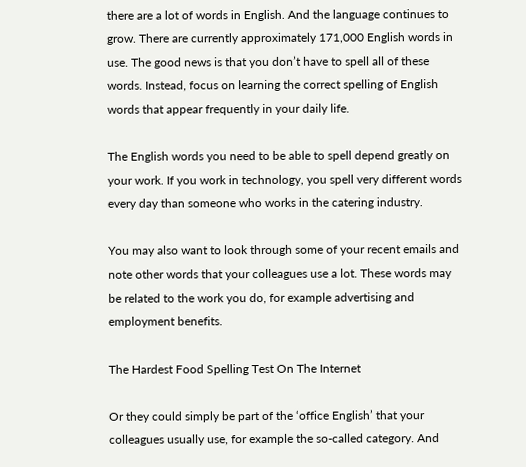there are a lot of words in English. And the language continues to grow. There are currently approximately 171,000 English words in use. The good news is that you don’t have to spell all of these words. Instead, focus on learning the correct spelling of English words that appear frequently in your daily life.

The English words you need to be able to spell depend greatly on your work. If you work in technology, you spell very different words every day than someone who works in the catering industry.

You may also want to look through some of your recent emails and note other words that your colleagues use a lot. These words may be related to the work you do, for example advertising and employment benefits.

The Hardest Food Spelling Test On The Internet

Or they could simply be part of the ‘office English’ that your colleagues usually use, for example the so-called category. And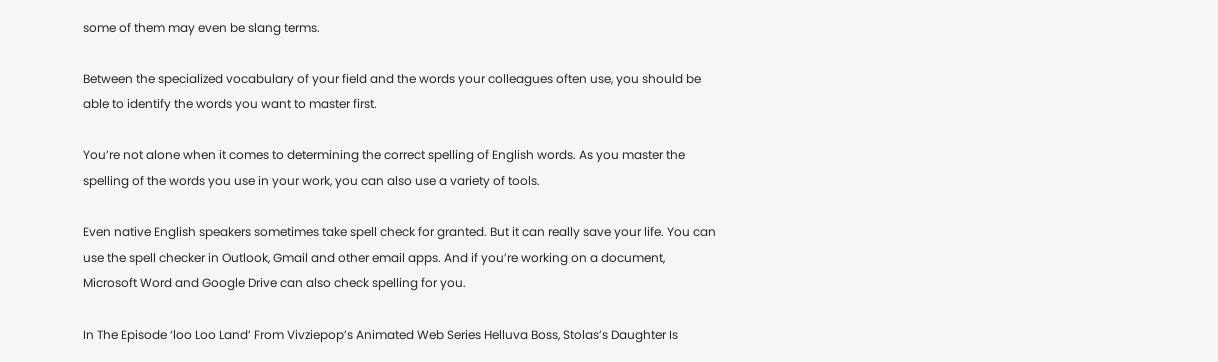some of them may even be slang terms.

Between the specialized vocabulary of your field and the words your colleagues often use, you should be able to identify the words you want to master first.

You’re not alone when it comes to determining the correct spelling of English words. As you master the spelling of the words you use in your work, you can also use a variety of tools.

Even native English speakers sometimes take spell check for granted. But it can really save your life. You can use the spell checker in Outlook, Gmail and other email apps. And if you’re working on a document, Microsoft Word and Google Drive can also check spelling for you.

In The Episode ‘loo Loo Land’ From Vivziepop’s Animated Web Series Helluva Boss, Stolas’s Daughter Is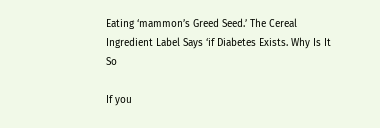Eating ‘mammon’s Greed Seed.’ The Cereal Ingredient Label Says ‘if Diabetes Exists. Why Is It So

If you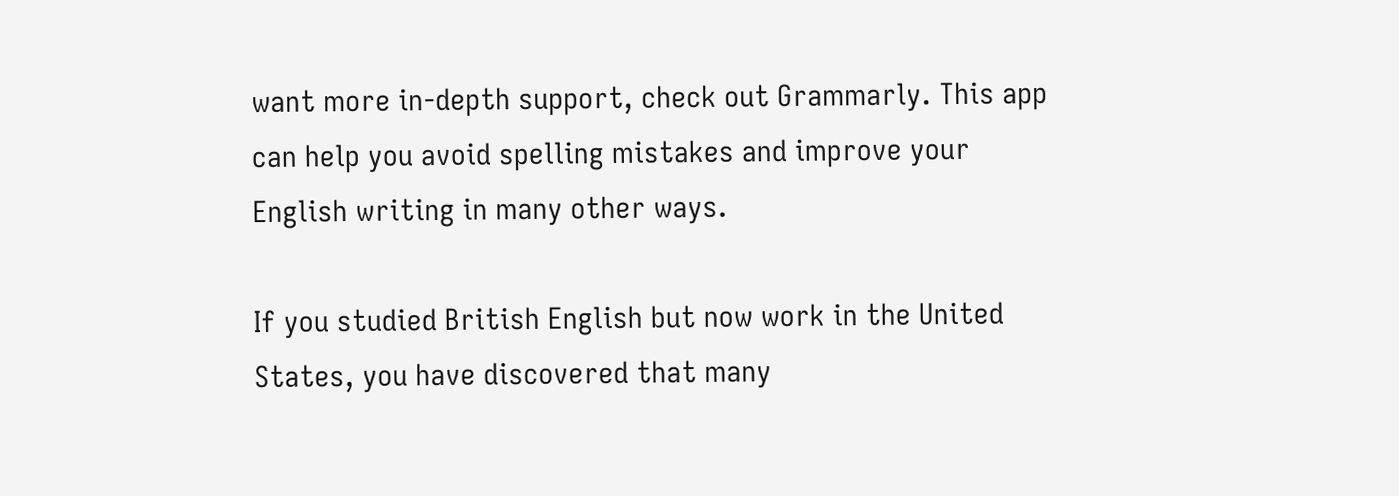want more in-depth support, check out Grammarly. This app can help you avoid spelling mistakes and improve your English writing in many other ways.

If you studied British English but now work in the United States, you have discovered that many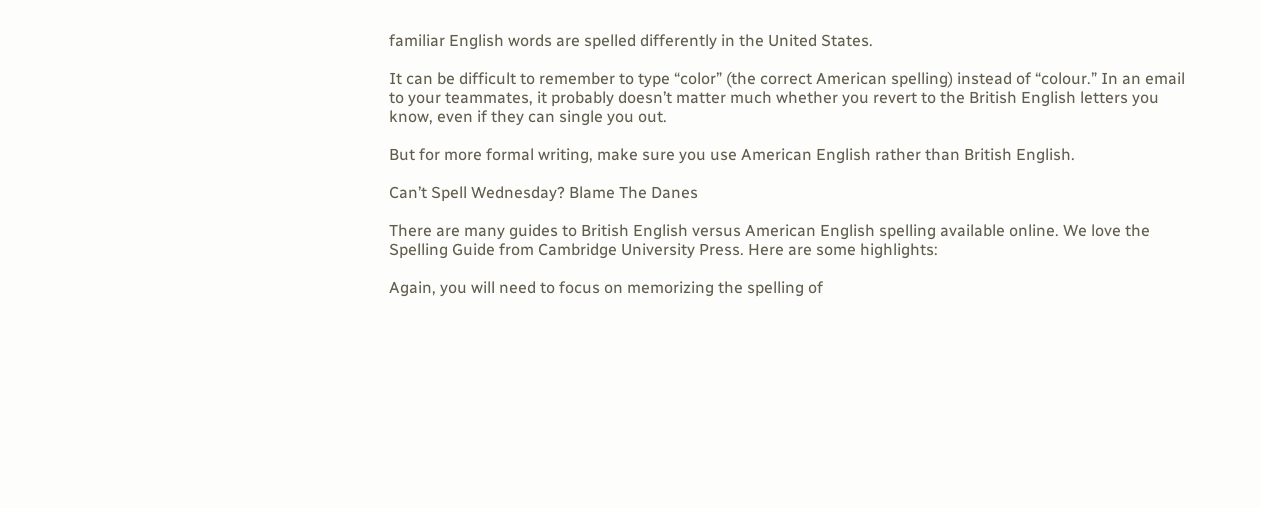familiar English words are spelled differently in the United States.

It can be difficult to remember to type “color” (the correct American spelling) instead of “colour.” In an email to your teammates, it probably doesn’t matter much whether you revert to the British English letters you know, even if they can single you out.

But for more formal writing, make sure you use American English rather than British English.

Can’t Spell Wednesday? Blame The Danes

There are many guides to British English versus American English spelling available online. We love the Spelling Guide from Cambridge University Press. Here are some highlights:

Again, you will need to focus on memorizing the spelling of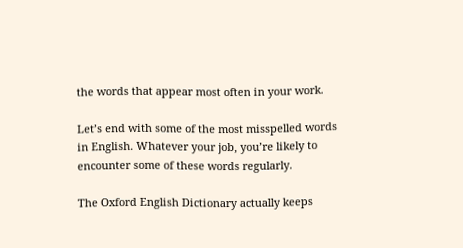the words that appear most often in your work.

Let’s end with some of the most misspelled words in English. Whatever your job, you’re likely to encounter some of these words regularly.

The Oxford English Dictionary actually keeps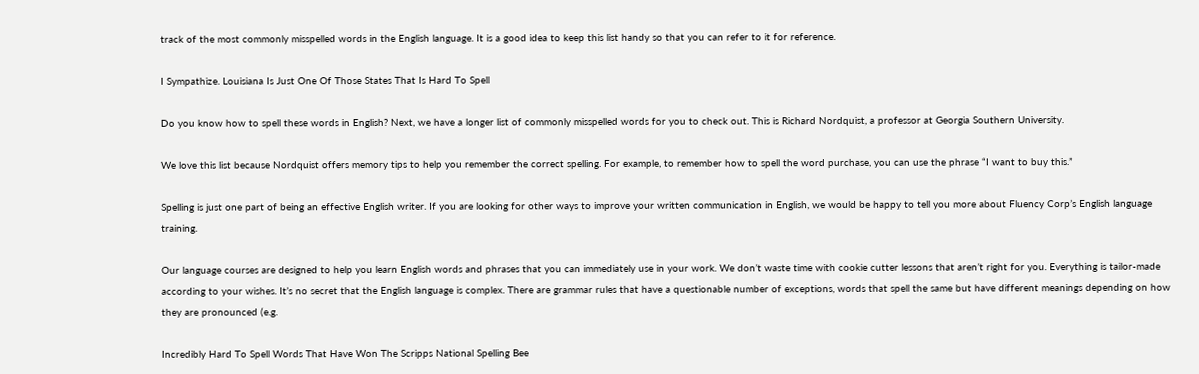track of the most commonly misspelled words in the English language. It is a good idea to keep this list handy so that you can refer to it for reference.

I Sympathize. Louisiana Is Just One Of Those States That Is Hard To Spell

Do you know how to spell these words in English? Next, we have a longer list of commonly misspelled words for you to check out. This is Richard Nordquist, a professor at Georgia Southern University.

We love this list because Nordquist offers memory tips to help you remember the correct spelling. For example, to remember how to spell the word purchase, you can use the phrase “I want to buy this.”

Spelling is just one part of being an effective English writer. If you are looking for other ways to improve your written communication in English, we would be happy to tell you more about Fluency Corp’s English language training.

Our language courses are designed to help you learn English words and phrases that you can immediately use in your work. We don’t waste time with cookie cutter lessons that aren’t right for you. Everything is tailor-made according to your wishes. It’s no secret that the English language is complex. There are grammar rules that have a questionable number of exceptions, words that spell the same but have different meanings depending on how they are pronounced (e.g.

Incredibly Hard To Spell Words That Have Won The Scripps National Spelling Bee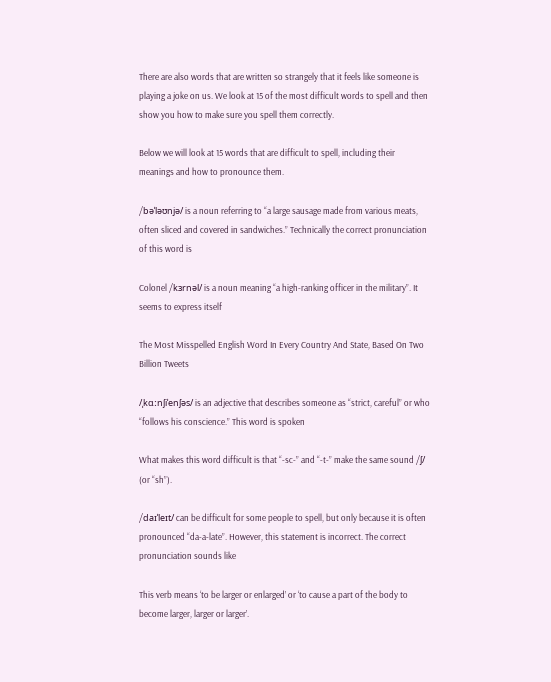There are also words that are written so strangely that it feels like someone is playing a joke on us. We look at 15 of the most difficult words to spell and then show you how to make sure you spell them correctly.

Below we will look at 15 words that are difficult to spell, including their meanings and how to pronounce them.

/bəˈləʊnjə/ is a noun referring to “a large sausage made from various meats, often sliced and covered in sandwiches.” Technically the correct pronunciation of this word is

Colonel /kɜrnəl/ is a noun meaning “a high-ranking officer in the military”. It seems to express itself

The Most Misspelled English Word In Every Country And State, Based On Two Billion Tweets

/ˌkɑːnʃiˈenʃəs/ is an adjective that describes someone as “strict, careful” or who “follows his conscience.” This word is spoken

What makes this word difficult is that “-sc-” and “-t-” make the same sound /ʃ/ (or “sh”).

/daɪˈleɪt/ can be difficult for some people to spell, but only because it is often pronounced “da-a-late”. However, this statement is incorrect. The correct pronunciation sounds like

This verb means ‘to be larger or enlarged’ or ‘to cause a part of the body to become larger, larger or larger’.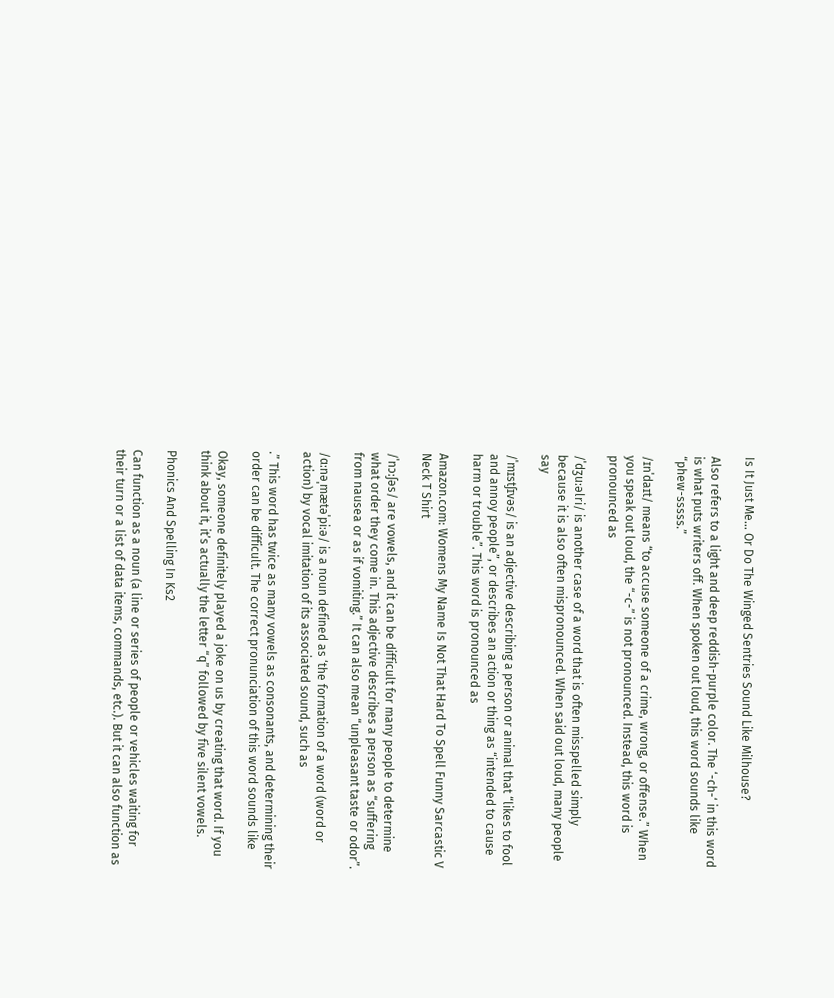Is It Just Me… Or Do The Winged Sentries Sound Like Milhouse?

Also refers to a light and deep reddish-purple color. The ‘-ch-‘ in this word is what puts writers off. When spoken out loud, this word sounds like “phew-sssss.”

/ɪnˈdaɪt/ means “to accuse someone of a crime, wrong, or offense.” When you speak out loud, the “-c-” is not pronounced. Instead, this word is pronounced as

/ˈdʒuːəlri/ is another case of a word that is often misspelled simply because it is also often mispronounced. When said out loud, many people say

/ˈmɪstʃɪvəs/ is an adjective describing a person or animal that “likes to fool and annoy people”, or describes an action or thing as “intended to cause harm or trouble”. This word is pronounced as

Amazon.com: Womens My Name Is Not That Hard To Spell Funny Sarcastic V Neck T Shirt

/ˈnɔːʃəs/ are vowels, and it can be difficult for many people to determine what order they come in. This adjective describes a person as “suffering from nausea or as if vomiting.” It can also mean “unpleasant taste or odor”.

/ɑːnəˌmætəˈpiːə/ is a noun defined as ‘the formation of a word (word or action) by vocal imitation of its associated sound, such as

.” This word has twice as many vowels as consonants, and determining their order can be difficult. The correct pronunciation of this word sounds like

Okay, someone definitely played a joke on us by creating that word. If you think about it, it’s actually the letter “q” followed by five silent vowels.

Phonics And Spelling In Ks2

Can function as a noun (a line or series of people or vehicles waiting for their turn or a list of data items, commands, etc.). But it can also function as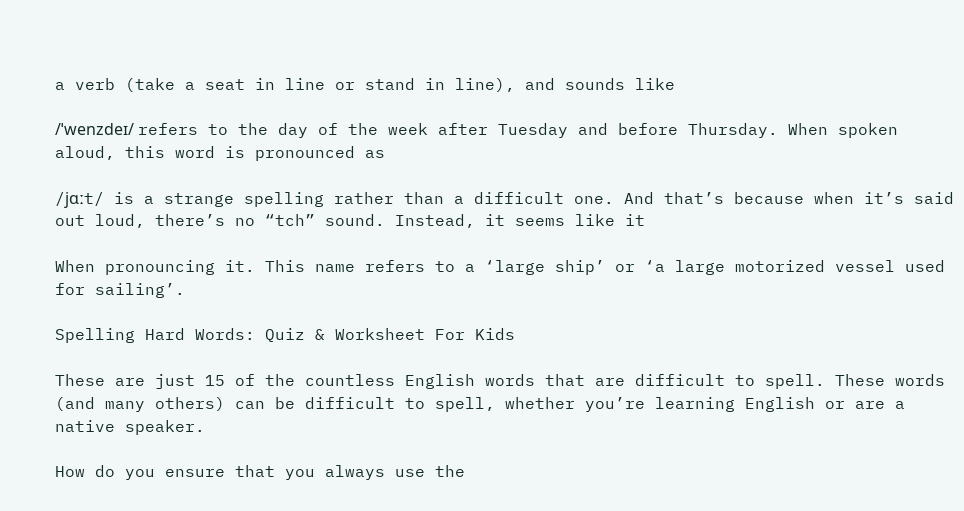a verb (take a seat in line or stand in line), and sounds like

/ˈwenzdeɪ/ refers to the day of the week after Tuesday and before Thursday. When spoken aloud, this word is pronounced as

/jɑːt/ is a strange spelling rather than a difficult one. And that’s because when it’s said out loud, there’s no “tch” sound. Instead, it seems like it

When pronouncing it. This name refers to a ‘large ship’ or ‘a large motorized vessel used for sailing’.

Spelling Hard Words: Quiz & Worksheet For Kids

These are just 15 of the countless English words that are difficult to spell. These words (and many others) can be difficult to spell, whether you’re learning English or are a native speaker.

How do you ensure that you always use the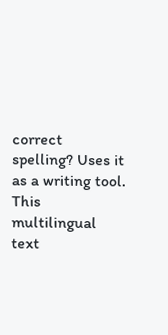correct spelling? Uses it as a writing tool. This multilingual text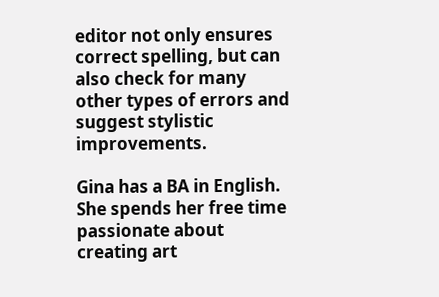editor not only ensures correct spelling, but can also check for many other types of errors and suggest stylistic improvements.

Gina has a BA in English. She spends her free time passionate about creating art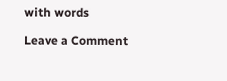with words

Leave a Comment